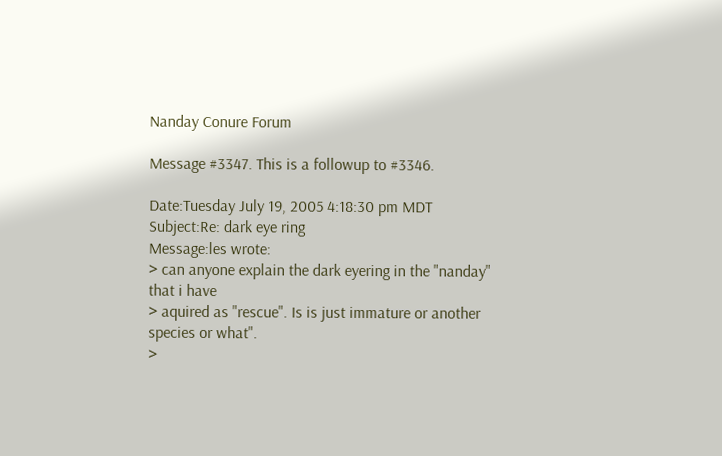Nanday Conure Forum

Message #3347. This is a followup to #3346.

Date:Tuesday July 19, 2005 4:18:30 pm MDT
Subject:Re: dark eye ring
Message:les wrote:
> can anyone explain the dark eyering in the "nanday" that i have
> aquired as "rescue". Is is just immature or another species or what".
>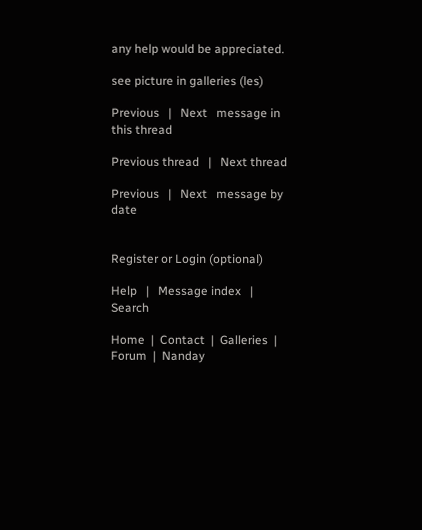any help would be appreciated.

see picture in galleries (les)

Previous   |   Next   message in this thread

Previous thread   |   Next thread

Previous   |   Next   message by date


Register or Login (optional)

Help   |   Message index   |   Search

Home  |  Contact  |  Galleries  |  Forum  |  Nanday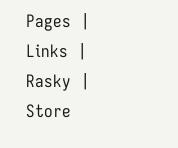Pages  |  Links  |  Rasky  |  Store